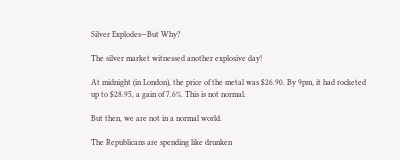Silver Explodes—But Why?

The silver market witnessed another explosive day!

At midnight (in London), the price of the metal was $26.90. By 9pm, it had rocketed up to $28.95, a gain of 7.6%. This is not normal.

But then, we are not in a normal world.

The Republicans are spending like drunken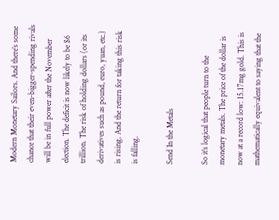Modern Monetary Sailors. And there’s some chance that their even-bigger-spending rivals will be in full power after the November election. The deficit is now likely to be $6 trillion. The risk of holding dollars (or its derivatives such as pound, euro, yuan, etc.) is rising. And the return for taking this risk is falling.

Send In the Metals

So it’s logical that people turn to the monetary metals. The price of the dollar is now at a record low: 15.17mg gold. This is mathematically equivalent to saying that the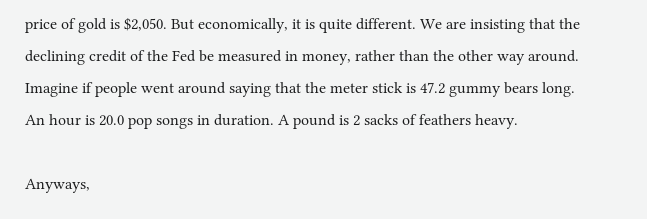price of gold is $2,050. But economically, it is quite different. We are insisting that the declining credit of the Fed be measured in money, rather than the other way around. Imagine if people went around saying that the meter stick is 47.2 gummy bears long. An hour is 20.0 pop songs in duration. A pound is 2 sacks of feathers heavy.

Anyways,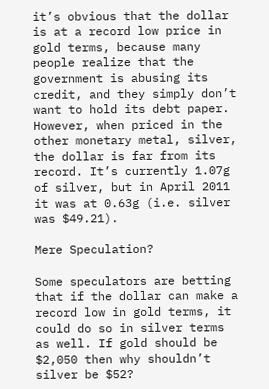it’s obvious that the dollar is at a record low price in gold terms, because many people realize that the government is abusing its credit, and they simply don’t want to hold its debt paper. However, when priced in the other monetary metal, silver, the dollar is far from its record. It’s currently 1.07g of silver, but in April 2011 it was at 0.63g (i.e. silver was $49.21).

Mere Speculation?

Some speculators are betting that if the dollar can make a record low in gold terms, it could do so in silver terms as well. If gold should be $2,050 then why shouldn’t silver be $52?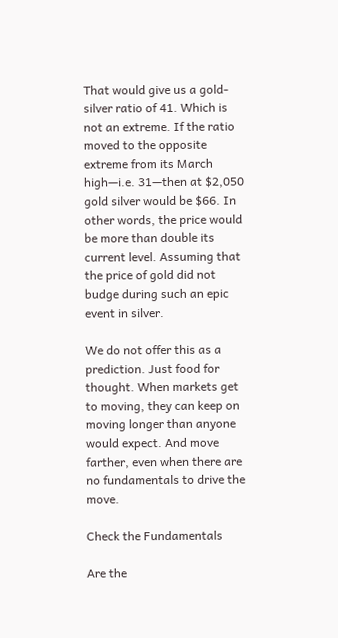That would give us a gold-silver ratio of 41. Which is not an extreme. If the ratio moved to the opposite extreme from its March high—i.e. 31—then at $2,050 gold silver would be $66. In other words, the price would be more than double its current level. Assuming that the price of gold did not budge during such an epic event in silver.

We do not offer this as a prediction. Just food for thought. When markets get to moving, they can keep on moving longer than anyone would expect. And move farther, even when there are no fundamentals to drive the move.

Check the Fundamentals

Are the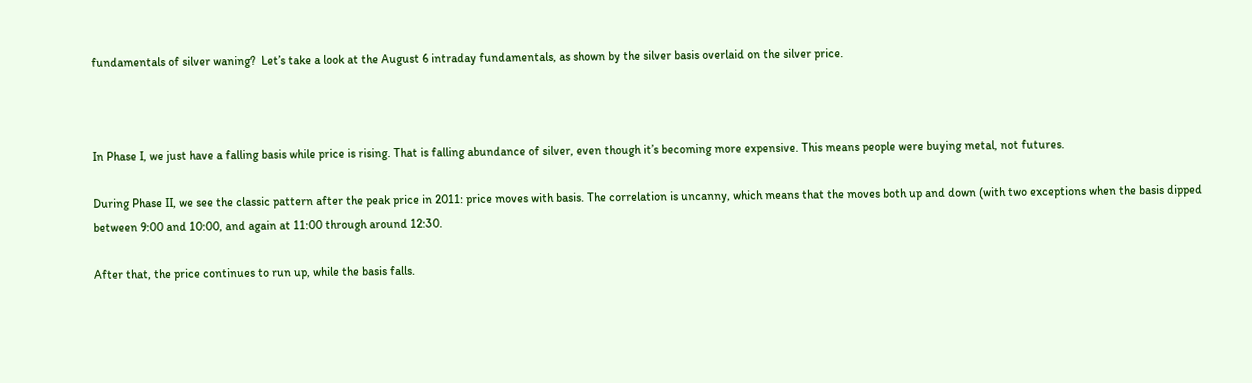fundamentals of silver waning?  Let’s take a look at the August 6 intraday fundamentals, as shown by the silver basis overlaid on the silver price.



In Phase I, we just have a falling basis while price is rising. That is falling abundance of silver, even though it’s becoming more expensive. This means people were buying metal, not futures.

During Phase II, we see the classic pattern after the peak price in 2011: price moves with basis. The correlation is uncanny, which means that the moves both up and down (with two exceptions when the basis dipped between 9:00 and 10:00, and again at 11:00 through around 12:30.

After that, the price continues to run up, while the basis falls.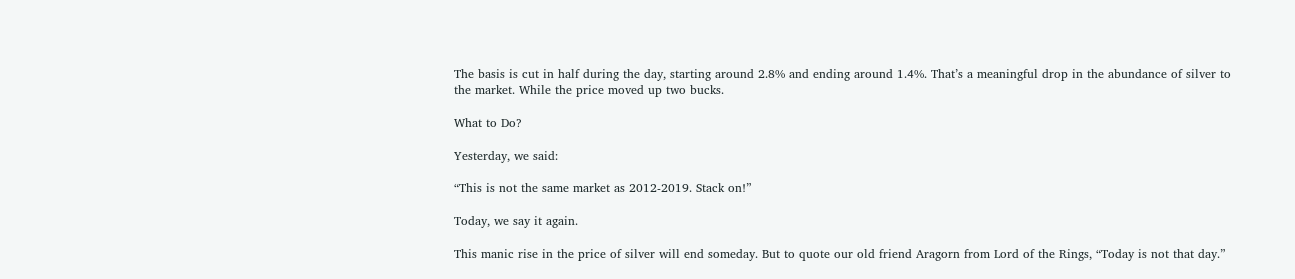The basis is cut in half during the day, starting around 2.8% and ending around 1.4%. That’s a meaningful drop in the abundance of silver to the market. While the price moved up two bucks.

What to Do?

Yesterday, we said:

“This is not the same market as 2012-2019. Stack on!”

Today, we say it again.

This manic rise in the price of silver will end someday. But to quote our old friend Aragorn from Lord of the Rings, “Today is not that day.”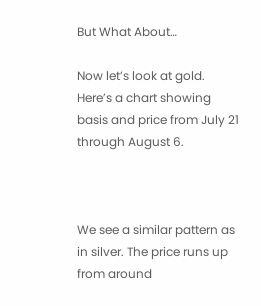But What About…

Now let’s look at gold. Here’s a chart showing basis and price from July 21 through August 6.



We see a similar pattern as in silver. The price runs up from around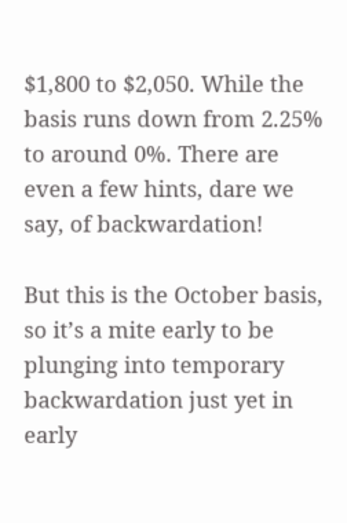$1,800 to $2,050. While the basis runs down from 2.25% to around 0%. There are even a few hints, dare we say, of backwardation!

But this is the October basis, so it’s a mite early to be plunging into temporary backwardation just yet in early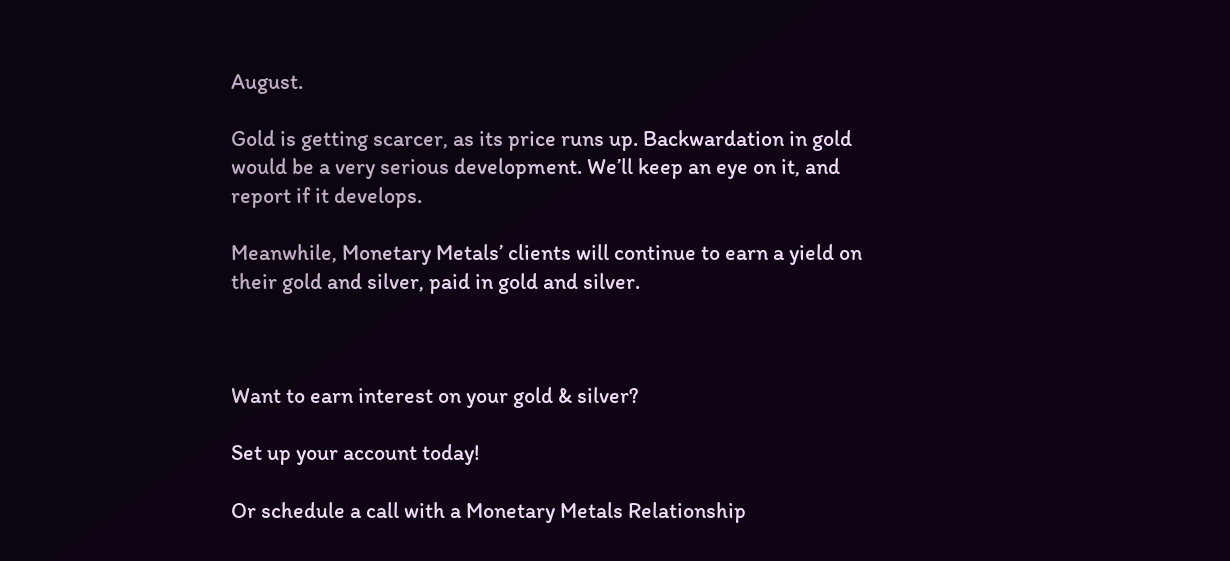August.

Gold is getting scarcer, as its price runs up. Backwardation in gold would be a very serious development. We’ll keep an eye on it, and report if it develops.

Meanwhile, Monetary Metals’ clients will continue to earn a yield on their gold and silver, paid in gold and silver.



Want to earn interest on your gold & silver?

Set up your account today!

Or schedule a call with a Monetary Metals Relationship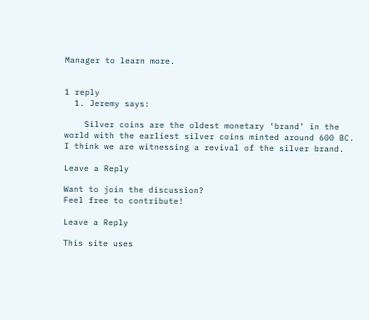Manager to learn more.


1 reply
  1. Jeremy says:

    Silver coins are the oldest monetary ‘brand’ in the world with the earliest silver coins minted around 600 BC. I think we are witnessing a revival of the silver brand.

Leave a Reply

Want to join the discussion?
Feel free to contribute!

Leave a Reply

This site uses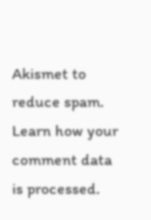Akismet to reduce spam. Learn how your comment data is processed.